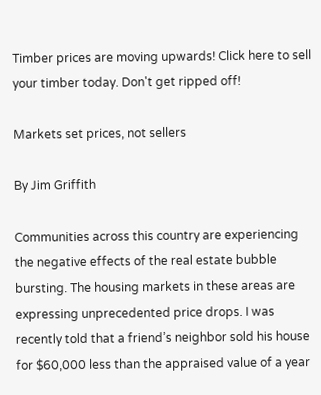Timber prices are moving upwards! Click here to sell your timber today. Don't get ripped off!

Markets set prices, not sellers

By Jim Griffith

Communities across this country are experiencing the negative effects of the real estate bubble bursting. The housing markets in these areas are expressing unprecedented price drops. I was recently told that a friend’s neighbor sold his house for $60,000 less than the appraised value of a year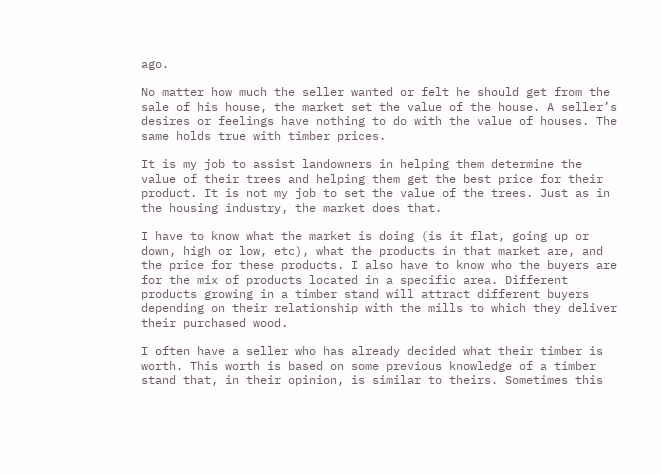ago.

No matter how much the seller wanted or felt he should get from the sale of his house, the market set the value of the house. A seller’s desires or feelings have nothing to do with the value of houses. The same holds true with timber prices.

It is my job to assist landowners in helping them determine the value of their trees and helping them get the best price for their product. It is not my job to set the value of the trees. Just as in the housing industry, the market does that.

I have to know what the market is doing (is it flat, going up or down, high or low, etc), what the products in that market are, and the price for these products. I also have to know who the buyers are for the mix of products located in a specific area. Different products growing in a timber stand will attract different buyers depending on their relationship with the mills to which they deliver their purchased wood.

I often have a seller who has already decided what their timber is worth. This worth is based on some previous knowledge of a timber stand that, in their opinion, is similar to theirs. Sometimes this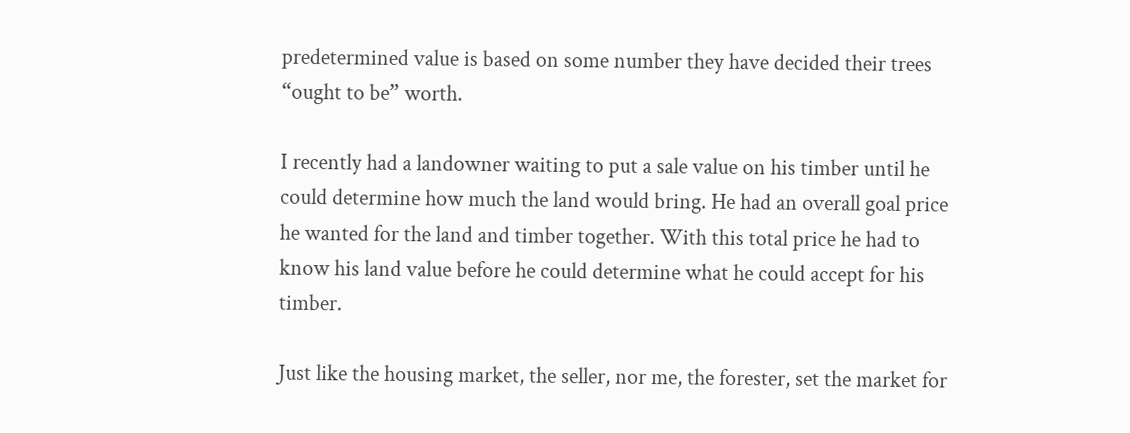predetermined value is based on some number they have decided their trees “ought to be” worth.

I recently had a landowner waiting to put a sale value on his timber until he could determine how much the land would bring. He had an overall goal price he wanted for the land and timber together. With this total price he had to know his land value before he could determine what he could accept for his timber.

Just like the housing market, the seller, nor me, the forester, set the market for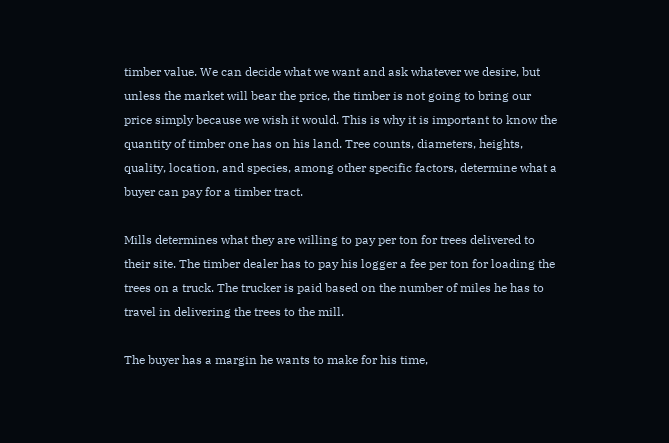timber value. We can decide what we want and ask whatever we desire, but unless the market will bear the price, the timber is not going to bring our price simply because we wish it would. This is why it is important to know the quantity of timber one has on his land. Tree counts, diameters, heights, quality, location, and species, among other specific factors, determine what a buyer can pay for a timber tract.

Mills determines what they are willing to pay per ton for trees delivered to their site. The timber dealer has to pay his logger a fee per ton for loading the trees on a truck. The trucker is paid based on the number of miles he has to travel in delivering the trees to the mill.

The buyer has a margin he wants to make for his time,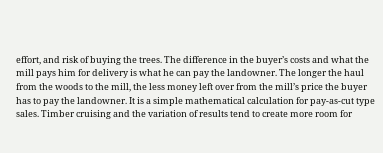effort, and risk of buying the trees. The difference in the buyer’s costs and what the mill pays him for delivery is what he can pay the landowner. The longer the haul from the woods to the mill, the less money left over from the mill’s price the buyer has to pay the landowner. It is a simple mathematical calculation for pay-as-cut type sales. Timber cruising and the variation of results tend to create more room for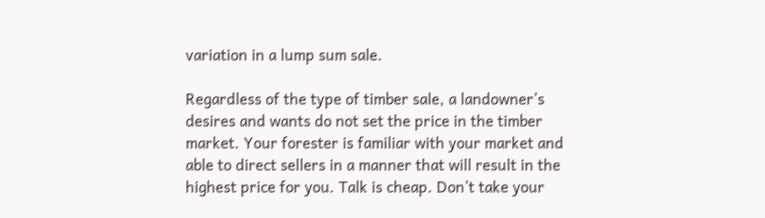variation in a lump sum sale.

Regardless of the type of timber sale, a landowner’s desires and wants do not set the price in the timber market. Your forester is familiar with your market and able to direct sellers in a manner that will result in the highest price for you. Talk is cheap. Don’t take your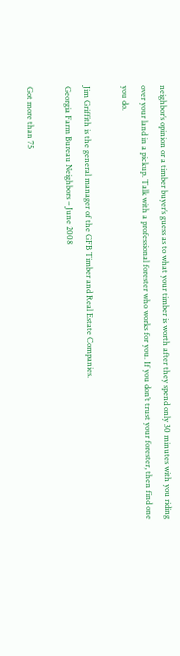neighbor’s opinion or a timber buyer’s guess as to what your timber is worth after they spend only 30 minutes with you riding over your land in a pickup. Talk with a professional forester who works for you. If you don’t trust your forester, then find one you do.

Jim Griffith is the general manager of the GFB Timber and Real Estate Companies.
Georgia Farm Bureau Neighbors – June 2008

Got more than 75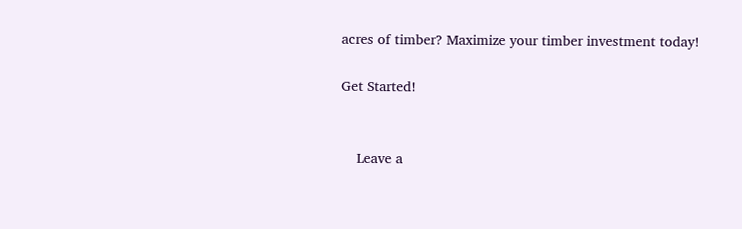acres of timber? Maximize your timber investment today!

Get Started!


    Leave a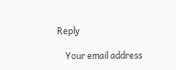Reply

    Your email address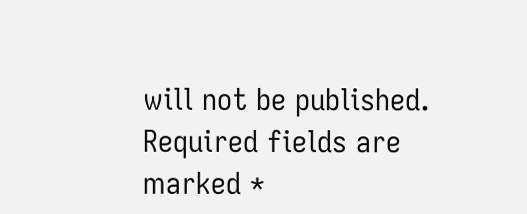will not be published. Required fields are marked *